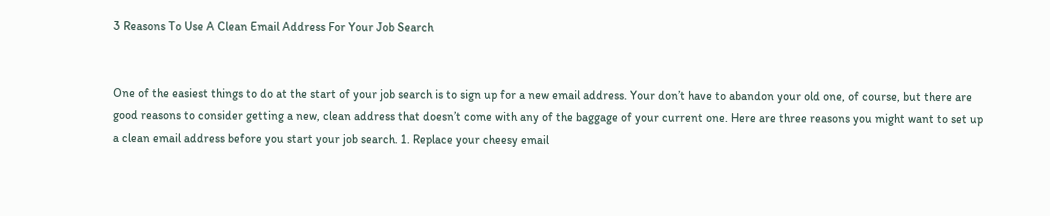3 Reasons To Use A Clean Email Address For Your Job Search


One of the easiest things to do at the start of your job search is to sign up for a new email address. Your don’t have to abandon your old one, of course, but there are good reasons to consider getting a new, clean address that doesn’t come with any of the baggage of your current one. Here are three reasons you might want to set up a clean email address before you start your job search. 1. Replace your cheesy email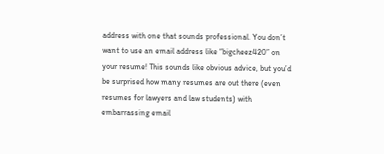address with one that sounds professional. You don’t want to use an email address like “bigcheez420” on your resume! This sounds like obvious advice, but you’d be surprised how many resumes are out there (even resumes for lawyers and law students) with embarrassing email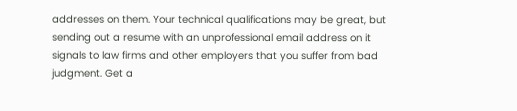addresses on them. Your technical qualifications may be great, but sending out a resume with an unprofessional email address on it signals to law firms and other employers that you suffer from bad judgment. Get a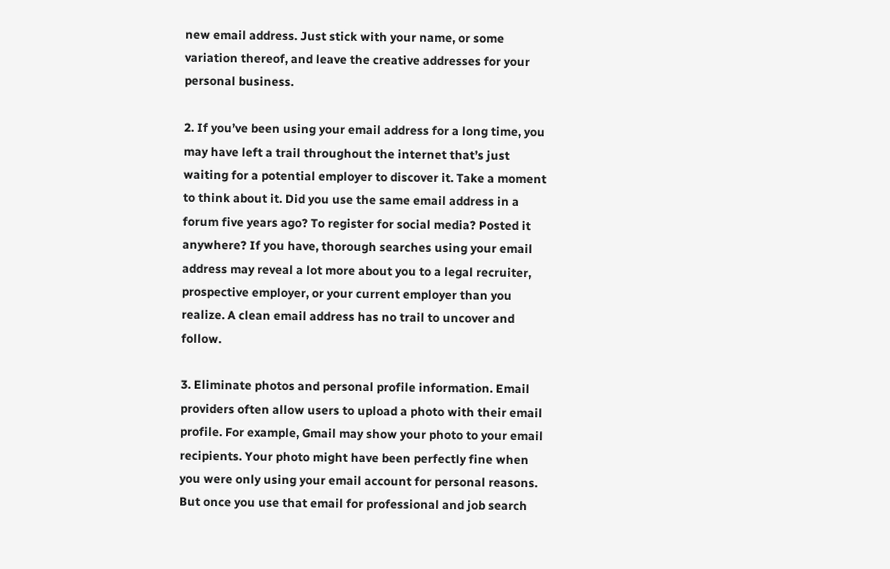new email address. Just stick with your name, or some variation thereof, and leave the creative addresses for your personal business.

2. If you’ve been using your email address for a long time, you may have left a trail throughout the internet that’s just waiting for a potential employer to discover it. Take a moment to think about it. Did you use the same email address in a forum five years ago? To register for social media? Posted it anywhere? If you have, thorough searches using your email address may reveal a lot more about you to a legal recruiter, prospective employer, or your current employer than you realize. A clean email address has no trail to uncover and follow.

3. Eliminate photos and personal profile information. Email providers often allow users to upload a photo with their email profile. For example, Gmail may show your photo to your email recipients. Your photo might have been perfectly fine when you were only using your email account for personal reasons. But once you use that email for professional and job search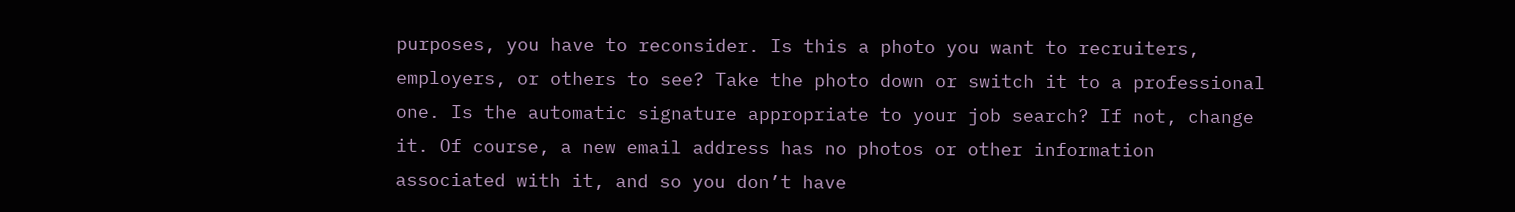purposes, you have to reconsider. Is this a photo you want to recruiters, employers, or others to see? Take the photo down or switch it to a professional one. Is the automatic signature appropriate to your job search? If not, change it. Of course, a new email address has no photos or other information associated with it, and so you don’t have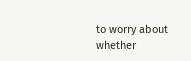to worry about whether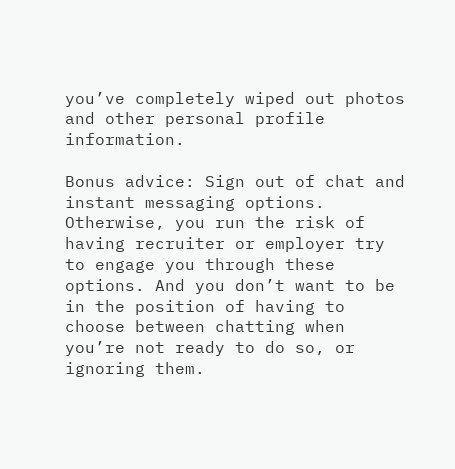you’ve completely wiped out photos and other personal profile information.

Bonus advice: Sign out of chat and instant messaging options. Otherwise, you run the risk of having recruiter or employer try to engage you through these options. And you don’t want to be in the position of having to choose between chatting when you’re not ready to do so, or ignoring them.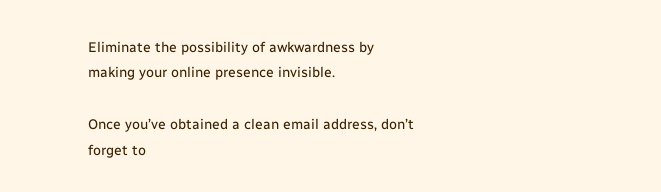Eliminate the possibility of awkwardness by making your online presence invisible.

Once you’ve obtained a clean email address, don’t forget to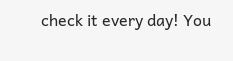check it every day! You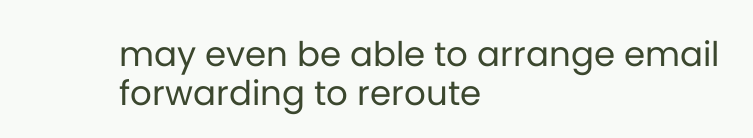may even be able to arrange email forwarding to reroute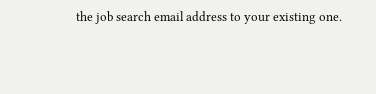the job search email address to your existing one.